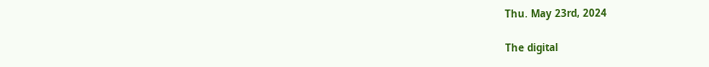Thu. May 23rd, 2024

The digital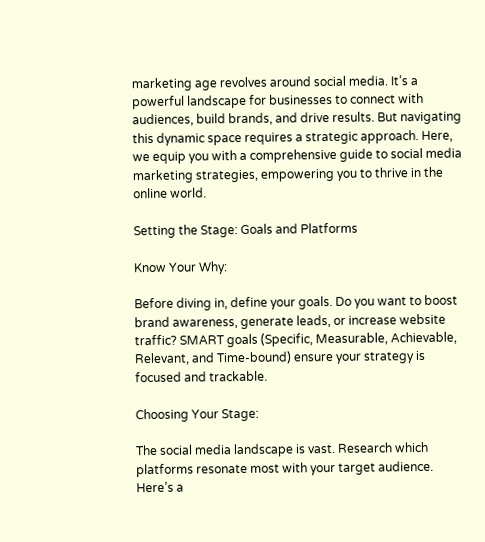marketing age revolves around social media. It’s a powerful landscape for businesses to connect with audiences, build brands, and drive results. But navigating this dynamic space requires a strategic approach. Here, we equip you with a comprehensive guide to social media marketing strategies, empowering you to thrive in the online world.

Setting the Stage: Goals and Platforms

Know Your Why:

Before diving in, define your goals. Do you want to boost brand awareness, generate leads, or increase website traffic? SMART goals (Specific, Measurable, Achievable, Relevant, and Time-bound) ensure your strategy is focused and trackable.

Choosing Your Stage:

The social media landscape is vast. Research which platforms resonate most with your target audience. Here’s a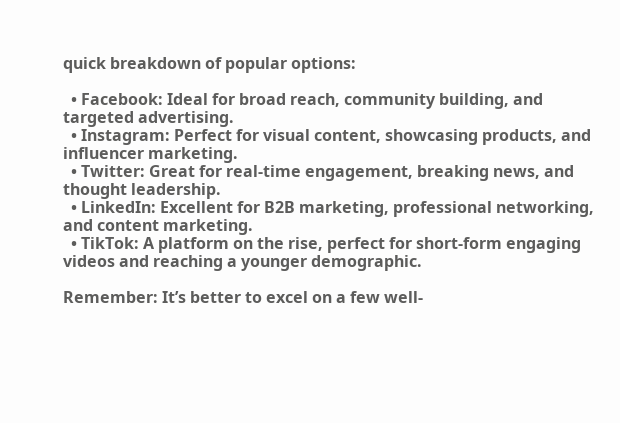quick breakdown of popular options:

  • Facebook: Ideal for broad reach, community building, and targeted advertising.
  • Instagram: Perfect for visual content, showcasing products, and influencer marketing.
  • Twitter: Great for real-time engagement, breaking news, and thought leadership.
  • LinkedIn: Excellent for B2B marketing, professional networking, and content marketing.
  • TikTok: A platform on the rise, perfect for short-form engaging videos and reaching a younger demographic.

Remember: It’s better to excel on a few well-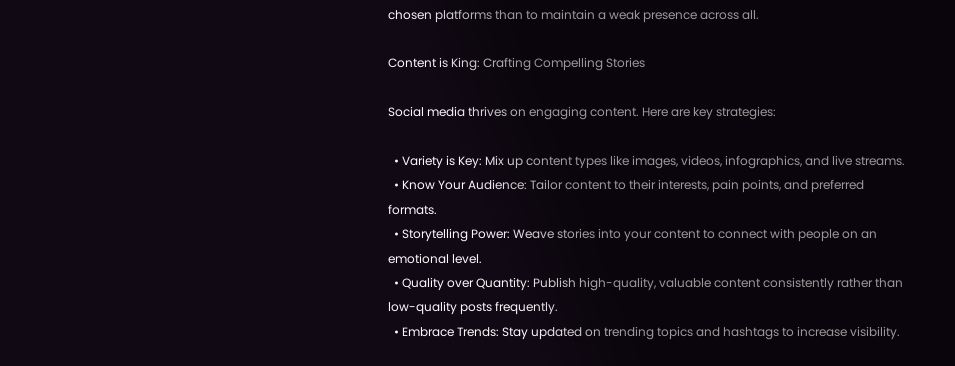chosen platforms than to maintain a weak presence across all.

Content is King: Crafting Compelling Stories

Social media thrives on engaging content. Here are key strategies:

  • Variety is Key: Mix up content types like images, videos, infographics, and live streams.
  • Know Your Audience: Tailor content to their interests, pain points, and preferred formats.
  • Storytelling Power: Weave stories into your content to connect with people on an emotional level.
  • Quality over Quantity: Publish high-quality, valuable content consistently rather than low-quality posts frequently.
  • Embrace Trends: Stay updated on trending topics and hashtags to increase visibility.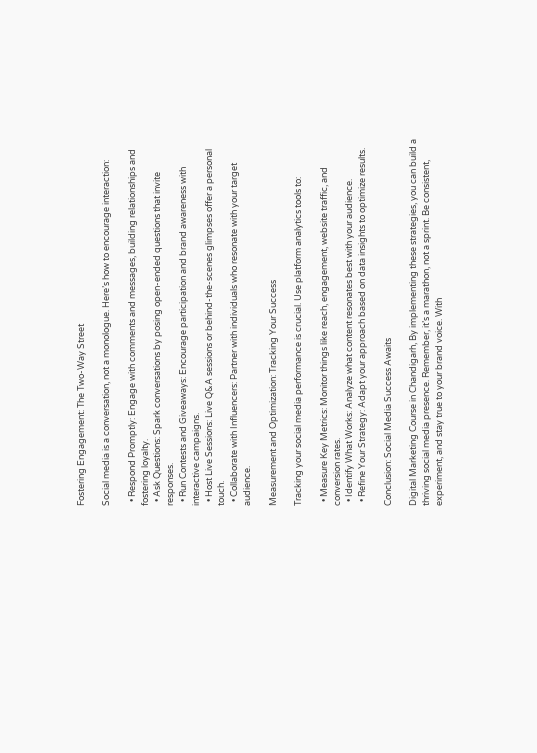Fostering Engagement: The Two-Way Street

Social media is a conversation, not a monologue. Here’s how to encourage interaction:

  • Respond Promptly: Engage with comments and messages, building relationships and fostering loyalty.
  • Ask Questions: Spark conversations by posing open-ended questions that invite responses.
  • Run Contests and Giveaways: Encourage participation and brand awareness with interactive campaigns.
  • Host Live Sessions: Live Q&A sessions or behind-the-scenes glimpses offer a personal touch.
  • Collaborate with Influencers: Partner with individuals who resonate with your target audience.

Measurement and Optimization: Tracking Your Success

Tracking your social media performance is crucial. Use platform analytics tools to:

  • Measure Key Metrics: Monitor things like reach, engagement, website traffic, and conversion rates.
  • Identify What Works: Analyze what content resonates best with your audience.
  • Refine Your Strategy: Adapt your approach based on data insights to optimize results.

Conclusion: Social Media Success Awaits

Digital Marketing Course in Chandigarh, By implementing these strategies, you can build a thriving social media presence. Remember, it’s a marathon, not a sprint. Be consistent, experiment, and stay true to your brand voice. With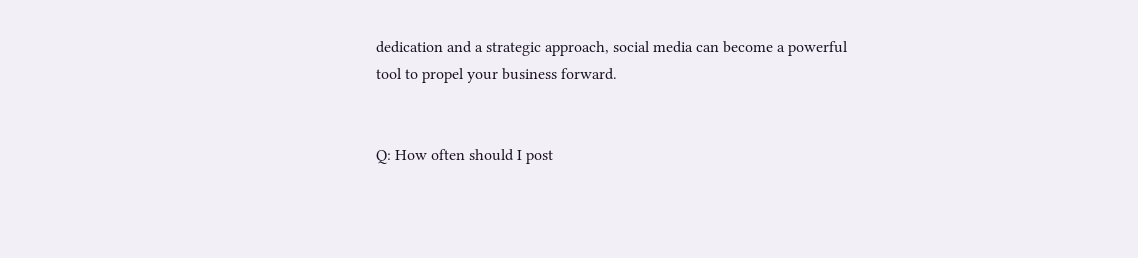dedication and a strategic approach, social media can become a powerful tool to propel your business forward.


Q: How often should I post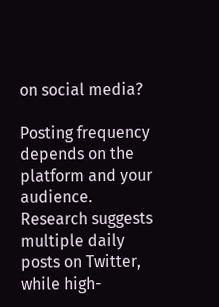on social media?

Posting frequency depends on the platform and your audience. Research suggests multiple daily posts on Twitter, while high-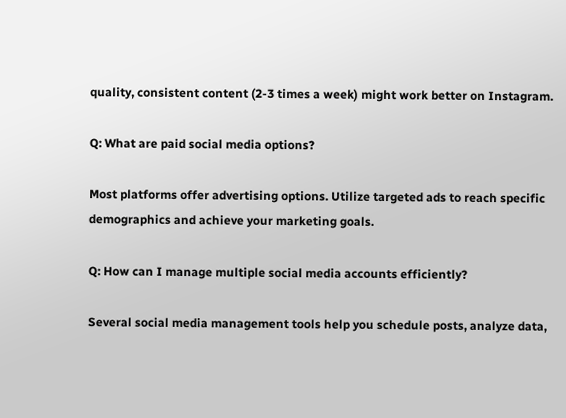quality, consistent content (2-3 times a week) might work better on Instagram.

Q: What are paid social media options?

Most platforms offer advertising options. Utilize targeted ads to reach specific demographics and achieve your marketing goals.

Q: How can I manage multiple social media accounts efficiently?

Several social media management tools help you schedule posts, analyze data,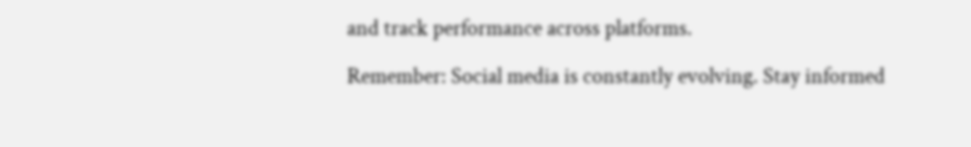and track performance across platforms.

Remember: Social media is constantly evolving. Stay informed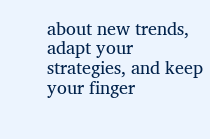about new trends, adapt your strategies, and keep your finger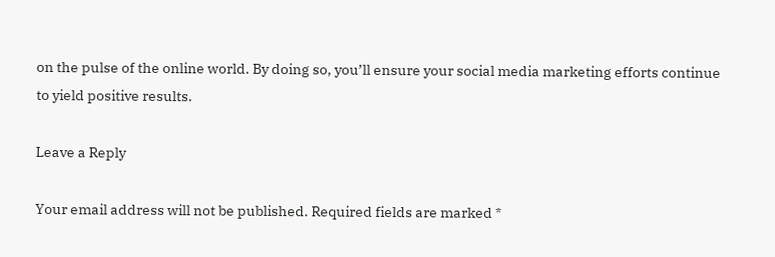on the pulse of the online world. By doing so, you’ll ensure your social media marketing efforts continue to yield positive results.

Leave a Reply

Your email address will not be published. Required fields are marked *